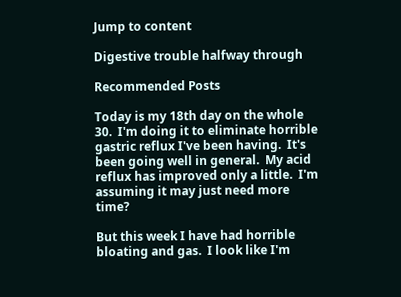Jump to content

Digestive trouble halfway through

Recommended Posts

Today is my 18th day on the whole 30.  I'm doing it to eliminate horrible gastric reflux I've been having.  It's been going well in general.  My acid reflux has improved only a little.  I'm assuming it may just need more time?

But this week I have had horrible bloating and gas.  I look like I'm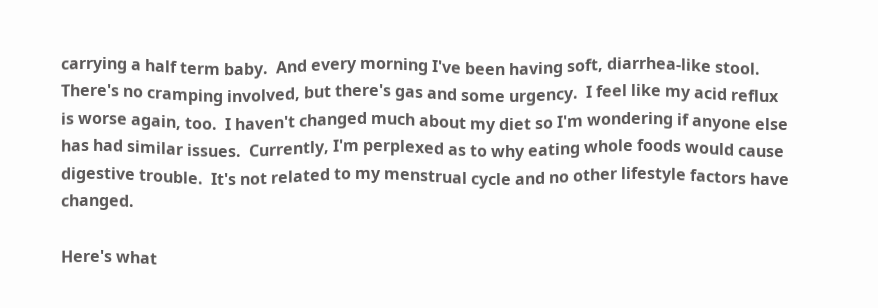carrying a half term baby.  And every morning I've been having soft, diarrhea-like stool.  There's no cramping involved, but there's gas and some urgency.  I feel like my acid reflux is worse again, too.  I haven't changed much about my diet so I'm wondering if anyone else has had similar issues.  Currently, I'm perplexed as to why eating whole foods would cause digestive trouble.  It's not related to my menstrual cycle and no other lifestyle factors have changed.

Here's what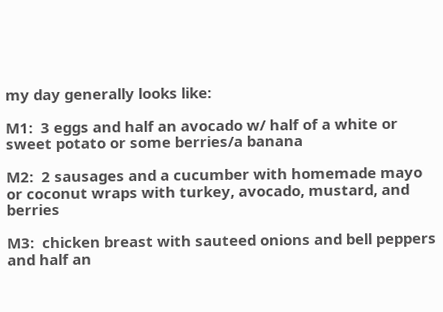my day generally looks like:

M1:  3 eggs and half an avocado w/ half of a white or sweet potato or some berries/a banana

M2:  2 sausages and a cucumber with homemade mayo or coconut wraps with turkey, avocado, mustard, and berries

M3:  chicken breast with sauteed onions and bell peppers and half an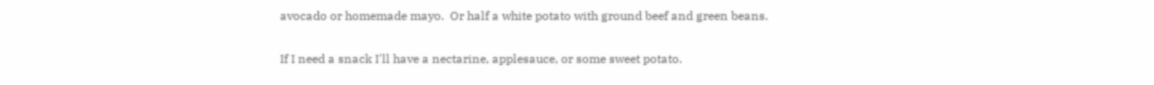avocado or homemade mayo.  Or half a white potato with ground beef and green beans.

If I need a snack I'll have a nectarine, applesauce, or some sweet potato.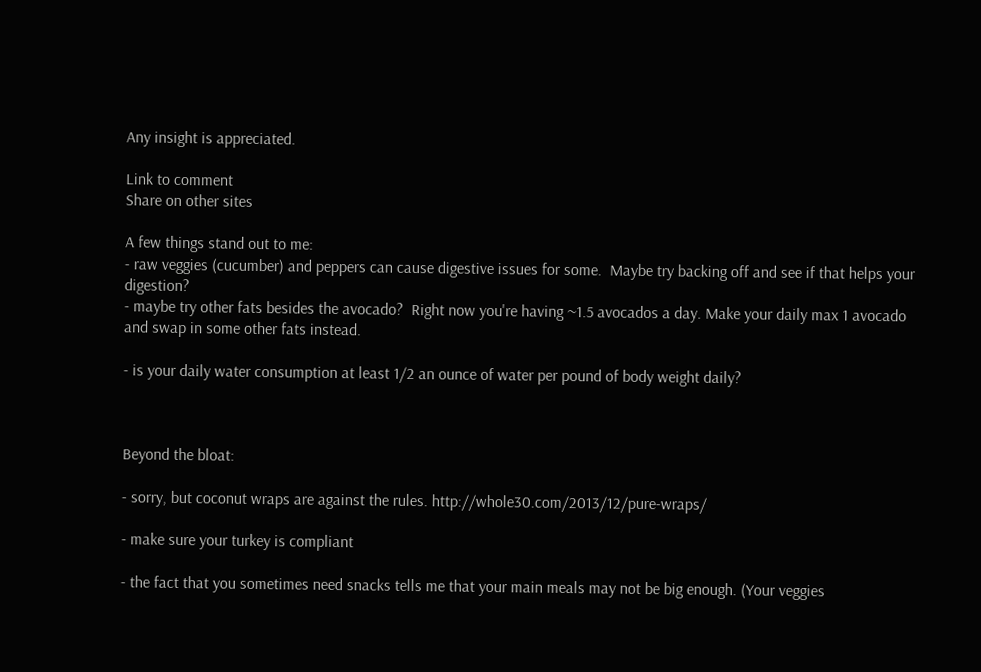Any insight is appreciated.

Link to comment
Share on other sites

A few things stand out to me:
- raw veggies (cucumber) and peppers can cause digestive issues for some.  Maybe try backing off and see if that helps your digestion?
- maybe try other fats besides the avocado?  Right now you're having ~1.5 avocados a day. Make your daily max 1 avocado and swap in some other fats instead.

- is your daily water consumption at least 1/2 an ounce of water per pound of body weight daily?



Beyond the bloat:

- sorry, but coconut wraps are against the rules. http://whole30.com/2013/12/pure-wraps/

- make sure your turkey is compliant

- the fact that you sometimes need snacks tells me that your main meals may not be big enough. (Your veggies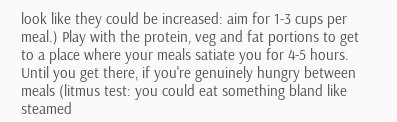look like they could be increased: aim for 1-3 cups per meal.) Play with the protein, veg and fat portions to get to a place where your meals satiate you for 4-5 hours. Until you get there, if you're genuinely hungry between meals (litmus test: you could eat something bland like steamed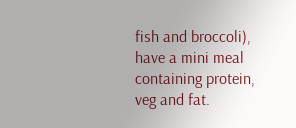fish and broccoli), have a mini meal containing protein, veg and fat.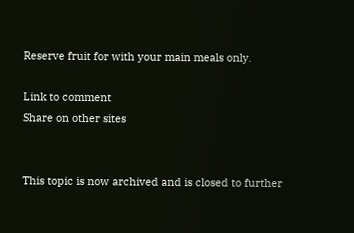Reserve fruit for with your main meals only.

Link to comment
Share on other sites


This topic is now archived and is closed to further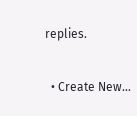replies.

  • Create New...